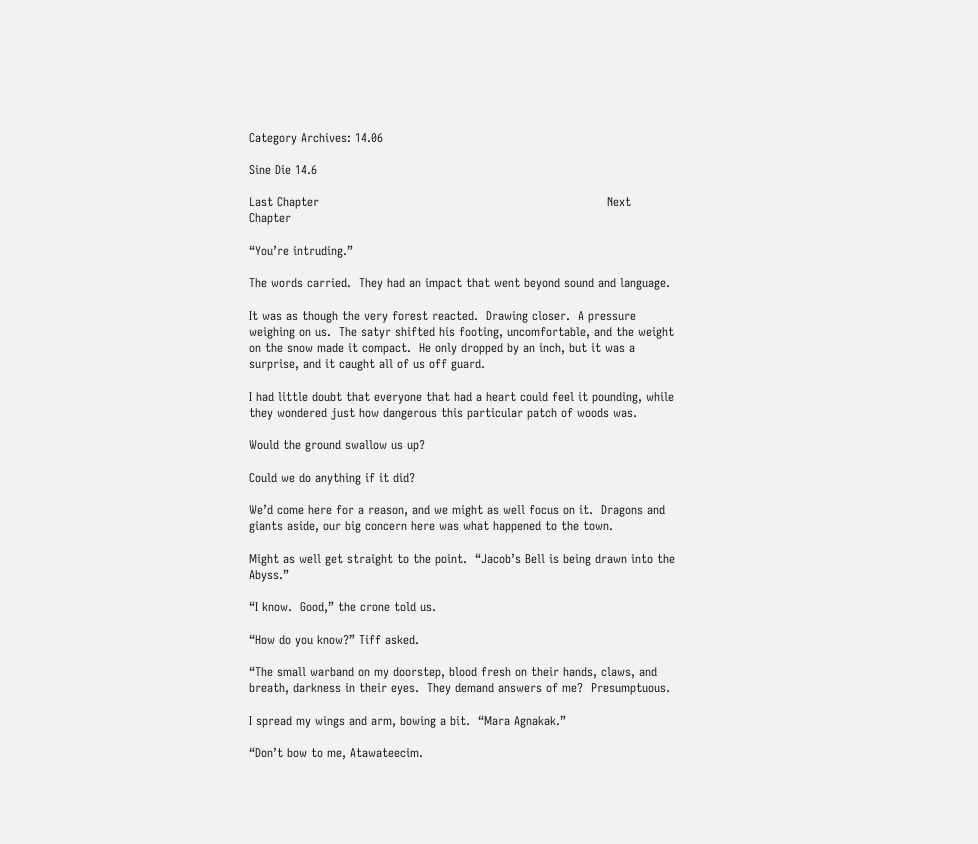Category Archives: 14.06

Sine Die 14.6

Last Chapter                                                                        Next Chapter

“You’re intruding.”

The words carried.  They had an impact that went beyond sound and language.

It was as though the very forest reacted.  Drawing closer.  A pressure weighing on us.  The satyr shifted his footing, uncomfortable, and the weight on the snow made it compact.  He only dropped by an inch, but it was a surprise, and it caught all of us off guard.

I had little doubt that everyone that had a heart could feel it pounding, while they wondered just how dangerous this particular patch of woods was.

Would the ground swallow us up?

Could we do anything if it did?

We’d come here for a reason, and we might as well focus on it.  Dragons and giants aside, our big concern here was what happened to the town.

Might as well get straight to the point.  “Jacob’s Bell is being drawn into the Abyss.”

“I know.  Good,” the crone told us.

“How do you know?” Tiff asked.

“The small warband on my doorstep, blood fresh on their hands, claws, and breath, darkness in their eyes.  They demand answers of me?  Presumptuous.

I spread my wings and arm, bowing a bit.  “Mara Agnakak.”

“Don’t bow to me, Atawateecim.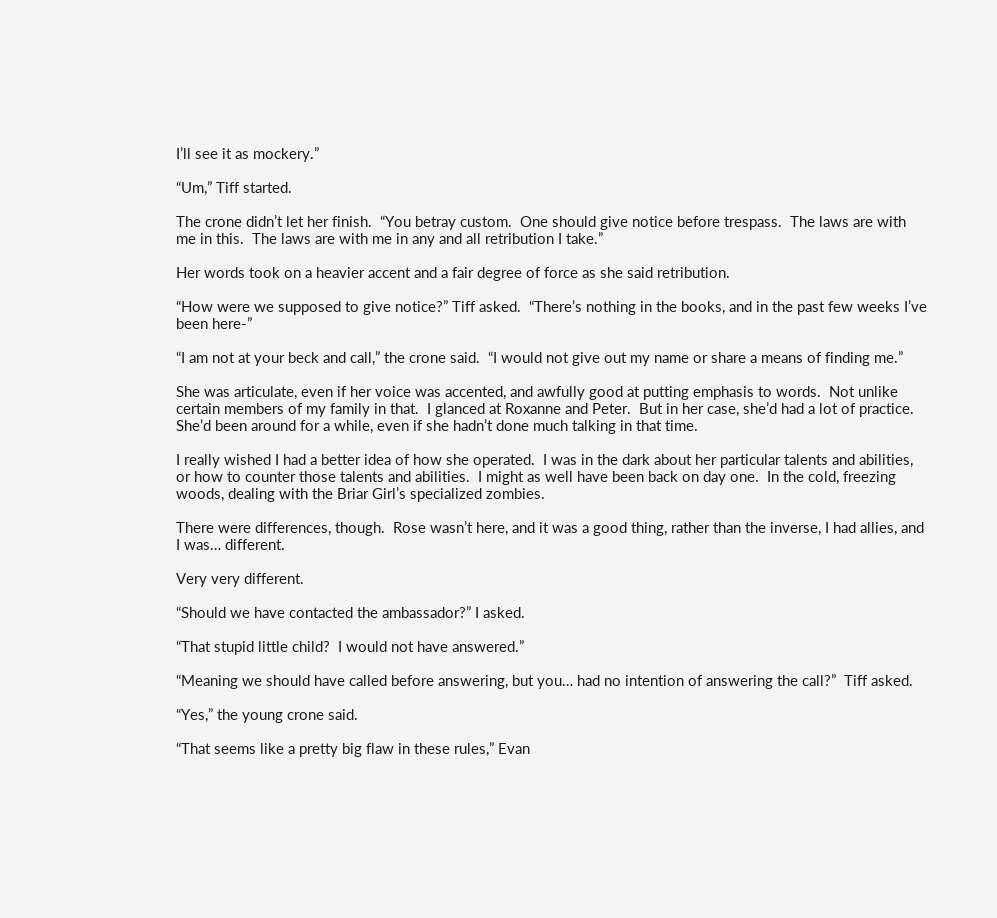I’ll see it as mockery.”

“Um,” Tiff started.

The crone didn’t let her finish.  “You betray custom.  One should give notice before trespass.  The laws are with me in this.  The laws are with me in any and all retribution I take.”

Her words took on a heavier accent and a fair degree of force as she said retribution.

“How were we supposed to give notice?” Tiff asked.  “There’s nothing in the books, and in the past few weeks I’ve been here-”

“I am not at your beck and call,” the crone said.  “I would not give out my name or share a means of finding me.”

She was articulate, even if her voice was accented, and awfully good at putting emphasis to words.  Not unlike certain members of my family in that.  I glanced at Roxanne and Peter.  But in her case, she’d had a lot of practice.  She’d been around for a while, even if she hadn’t done much talking in that time.

I really wished I had a better idea of how she operated.  I was in the dark about her particular talents and abilities, or how to counter those talents and abilities.  I might as well have been back on day one.  In the cold, freezing woods, dealing with the Briar Girl’s specialized zombies.

There were differences, though.  Rose wasn’t here, and it was a good thing, rather than the inverse, I had allies, and I was… different.

Very very different.

“Should we have contacted the ambassador?” I asked.

“That stupid little child?  I would not have answered.”

“Meaning we should have called before answering, but you… had no intention of answering the call?”  Tiff asked.

“Yes,” the young crone said.

“That seems like a pretty big flaw in these rules,” Evan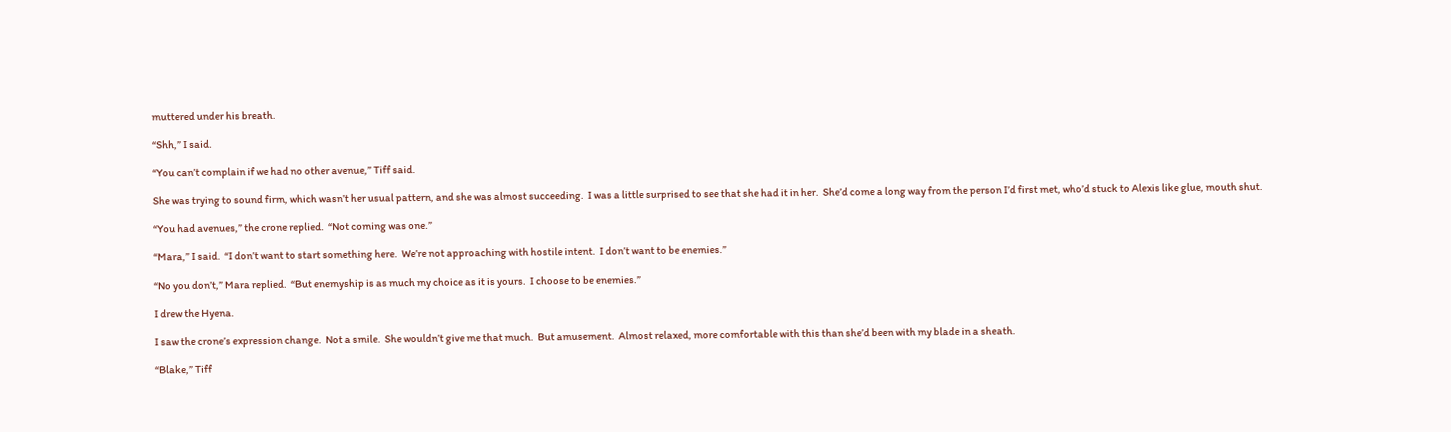muttered under his breath.

“Shh,” I said.

“You can’t complain if we had no other avenue,” Tiff said.

She was trying to sound firm, which wasn’t her usual pattern, and she was almost succeeding.  I was a little surprised to see that she had it in her.  She’d come a long way from the person I’d first met, who’d stuck to Alexis like glue, mouth shut.

“You had avenues,” the crone replied.  “Not coming was one.”

“Mara,” I said.  “I don’t want to start something here.  We’re not approaching with hostile intent.  I don’t want to be enemies.”

“No you don’t,” Mara replied.  “But enemyship is as much my choice as it is yours.  I choose to be enemies.”

I drew the Hyena.

I saw the crone’s expression change.  Not a smile.  She wouldn’t give me that much.  But amusement.  Almost relaxed, more comfortable with this than she’d been with my blade in a sheath.

“Blake,” Tiff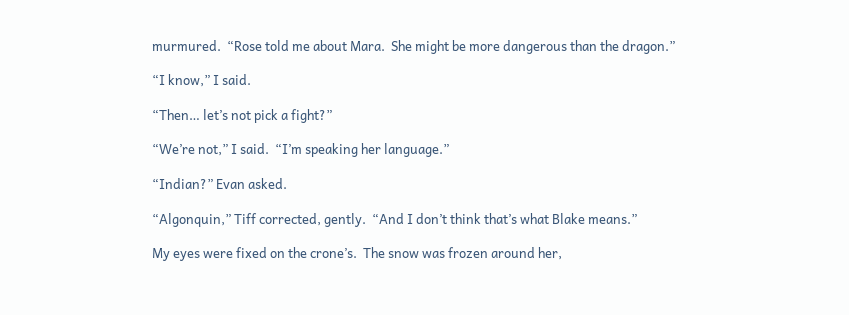murmured.  “Rose told me about Mara.  She might be more dangerous than the dragon.”

“I know,” I said.

“Then… let’s not pick a fight?”

“We’re not,” I said.  “I’m speaking her language.”

“Indian?” Evan asked.

“Algonquin,” Tiff corrected, gently.  “And I don’t think that’s what Blake means.”

My eyes were fixed on the crone’s.  The snow was frozen around her,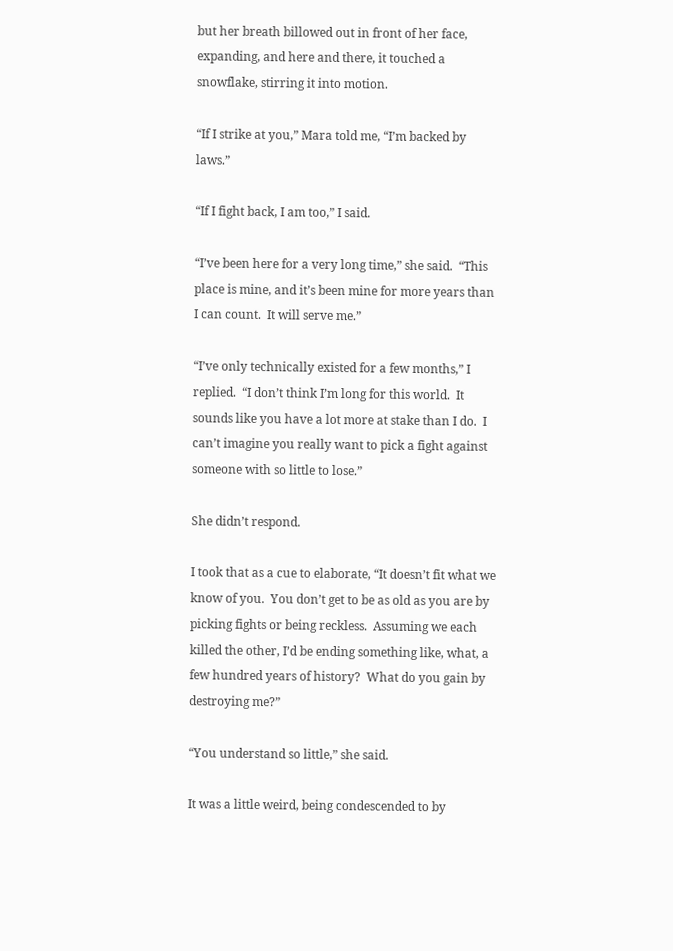but her breath billowed out in front of her face, expanding, and here and there, it touched a snowflake, stirring it into motion.

“If I strike at you,” Mara told me, “I’m backed by laws.”

“If I fight back, I am too,” I said.

“I’ve been here for a very long time,” she said.  “This place is mine, and it’s been mine for more years than I can count.  It will serve me.”

“I’ve only technically existed for a few months,” I replied.  “I don’t think I’m long for this world.  It sounds like you have a lot more at stake than I do.  I can’t imagine you really want to pick a fight against someone with so little to lose.”

She didn’t respond.

I took that as a cue to elaborate, “It doesn’t fit what we know of you.  You don’t get to be as old as you are by picking fights or being reckless.  Assuming we each killed the other, I’d be ending something like, what, a few hundred years of history?  What do you gain by destroying me?”

“You understand so little,” she said.

It was a little weird, being condescended to by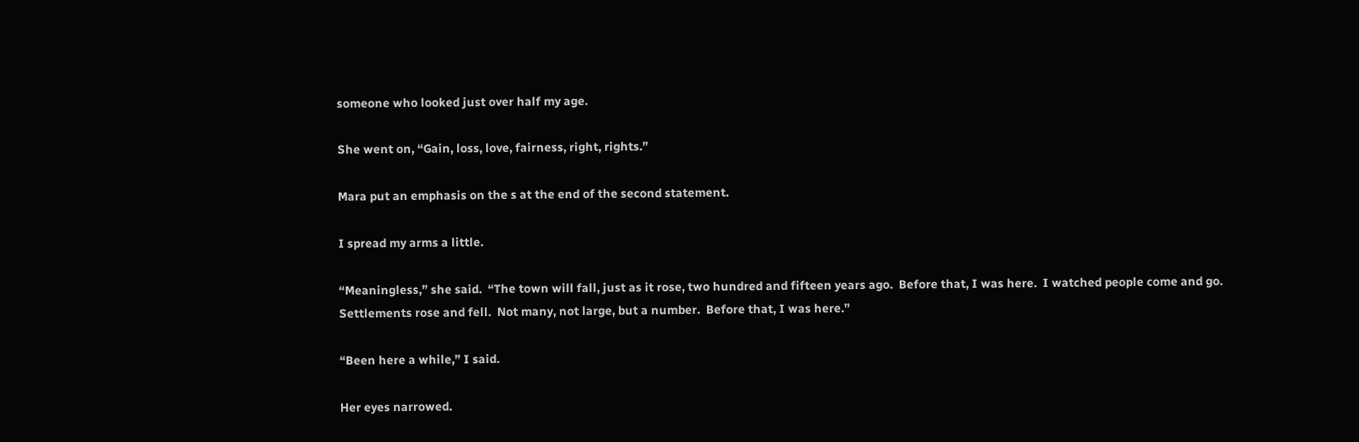someone who looked just over half my age.

She went on, “Gain, loss, love, fairness, right, rights.”

Mara put an emphasis on the s at the end of the second statement.

I spread my arms a little.

“Meaningless,” she said.  “The town will fall, just as it rose, two hundred and fifteen years ago.  Before that, I was here.  I watched people come and go.  Settlements rose and fell.  Not many, not large, but a number.  Before that, I was here.”

“Been here a while,” I said.

Her eyes narrowed.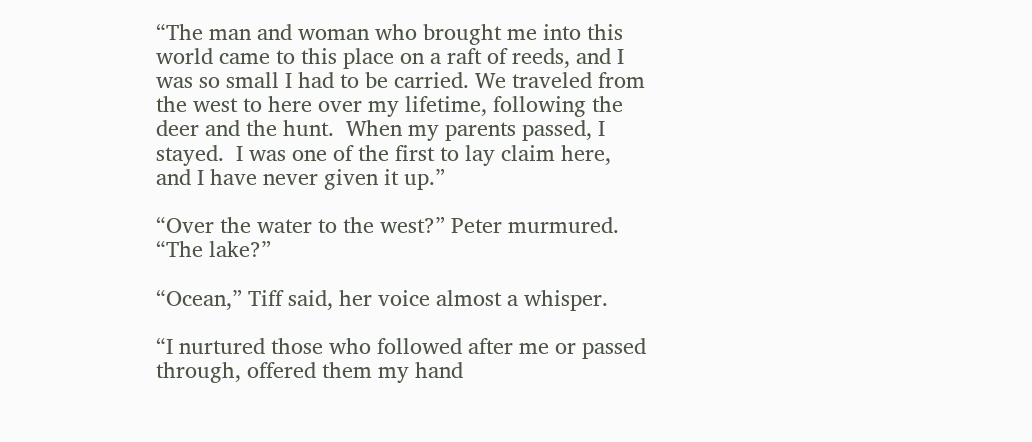“The man and woman who brought me into this world came to this place on a raft of reeds, and I was so small I had to be carried. We traveled from the west to here over my lifetime, following the deer and the hunt.  When my parents passed, I stayed.  I was one of the first to lay claim here, and I have never given it up.”

“Over the water to the west?” Peter murmured.  “The lake?”

“Ocean,” Tiff said, her voice almost a whisper.

“I nurtured those who followed after me or passed through, offered them my hand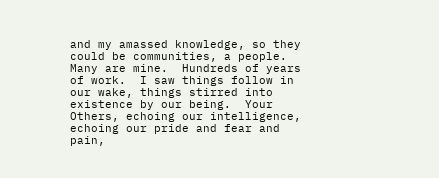and my amassed knowledge, so they could be communities, a people.  Many are mine.  Hundreds of years of work.  I saw things follow in our wake, things stirred into existence by our being.  Your Others, echoing our intelligence, echoing our pride and fear and pain,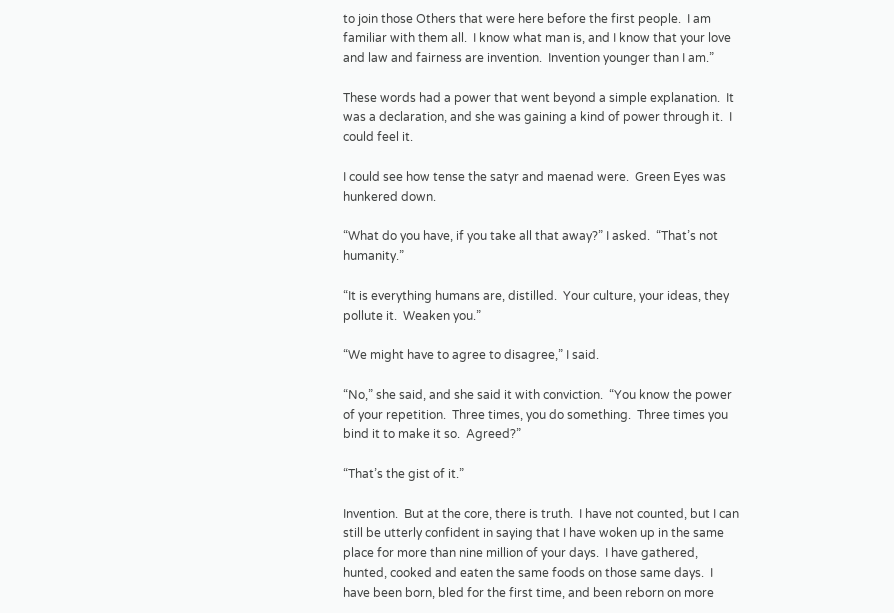to join those Others that were here before the first people.  I am familiar with them all.  I know what man is, and I know that your love and law and fairness are invention.  Invention younger than I am.”

These words had a power that went beyond a simple explanation.  It was a declaration, and she was gaining a kind of power through it.  I could feel it.

I could see how tense the satyr and maenad were.  Green Eyes was hunkered down.

“What do you have, if you take all that away?” I asked.  “That’s not humanity.”

“It is everything humans are, distilled.  Your culture, your ideas, they pollute it.  Weaken you.”

“We might have to agree to disagree,” I said.

“No,” she said, and she said it with conviction.  “You know the power of your repetition.  Three times, you do something.  Three times you bind it to make it so.  Agreed?”

“That’s the gist of it.”

Invention.  But at the core, there is truth.  I have not counted, but I can still be utterly confident in saying that I have woken up in the same place for more than nine million of your days.  I have gathered, hunted, cooked and eaten the same foods on those same days.  I have been born, bled for the first time, and been reborn on more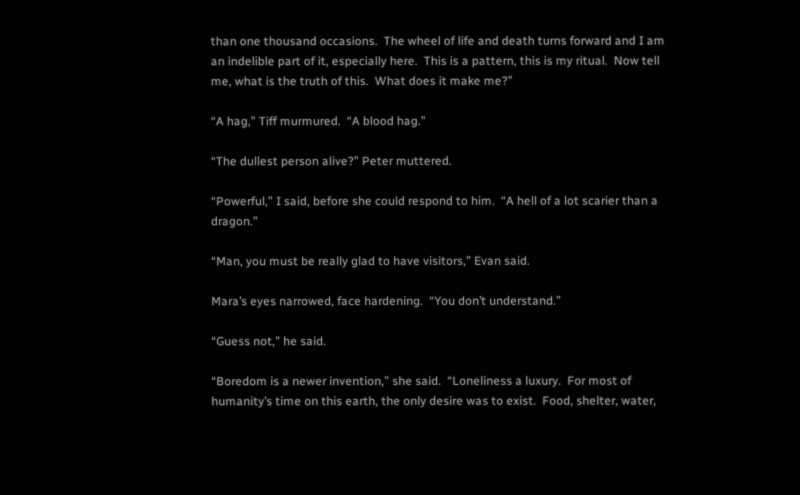than one thousand occasions.  The wheel of life and death turns forward and I am an indelible part of it, especially here.  This is a pattern, this is my ritual.  Now tell me, what is the truth of this.  What does it make me?”

“A hag,” Tiff murmured.  “A blood hag.”

“The dullest person alive?” Peter muttered.

“Powerful,” I said, before she could respond to him.  “A hell of a lot scarier than a dragon.”

“Man, you must be really glad to have visitors,” Evan said.

Mara’s eyes narrowed, face hardening.  “You don’t understand.”

“Guess not,” he said.

“Boredom is a newer invention,” she said.  “Loneliness a luxury.  For most of humanity’s time on this earth, the only desire was to exist.  Food, shelter, water,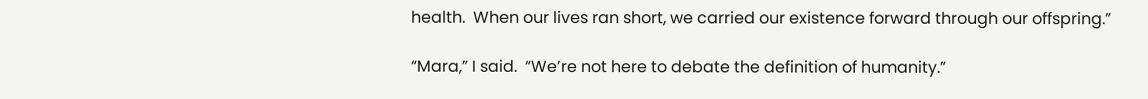health.  When our lives ran short, we carried our existence forward through our offspring.”

“Mara,” I said.  “We’re not here to debate the definition of humanity.”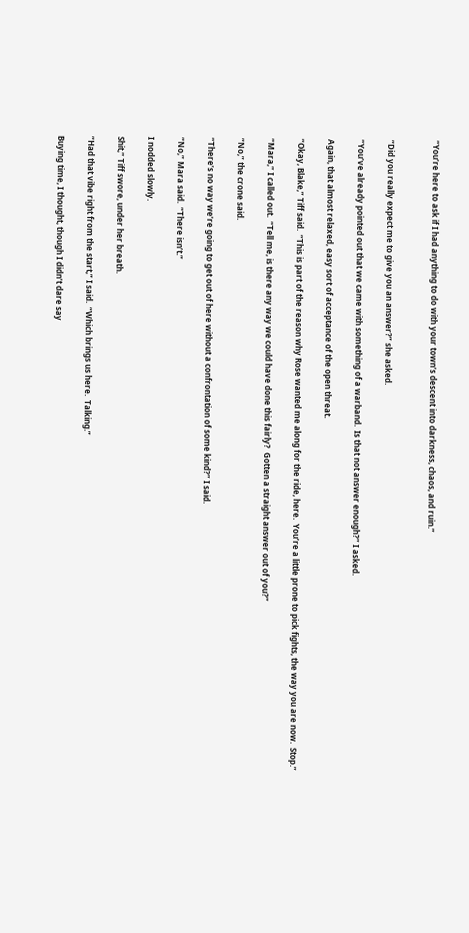“You’re here to ask if I had anything to do with your town’s descent into darkness, chaos, and ruin.”


“Did you really expect me to give you an answer?” she asked.

“You’ve already pointed out that we came with something of a warband.  Is that not answer enough?” I asked.

Again, that almost relaxed, easy sort of acceptance of the open threat.

“Okay, Blake,” Tiff said.  “This is part of the reason why Rose wanted me along for the ride, here.  You’re a little prone to pick fights, the way you are now.  Stop.”

“Mara,” I called out.  “Tell me, is there any way we could have done this fairly?  Gotten a straight answer out of you?”

“No,” the crone said.

“There’s no way we’re going to get out of here without a confrontation of some kind?” I said.

“No,” Mara said.  “There isn’t.”

I nodded slowly.

Shit,” Tiff swore, under her breath.

“Had that vibe right from the start,” I said.  “Which brings us here.  Talking.”

Buying time, I thought, though I didn’t dare say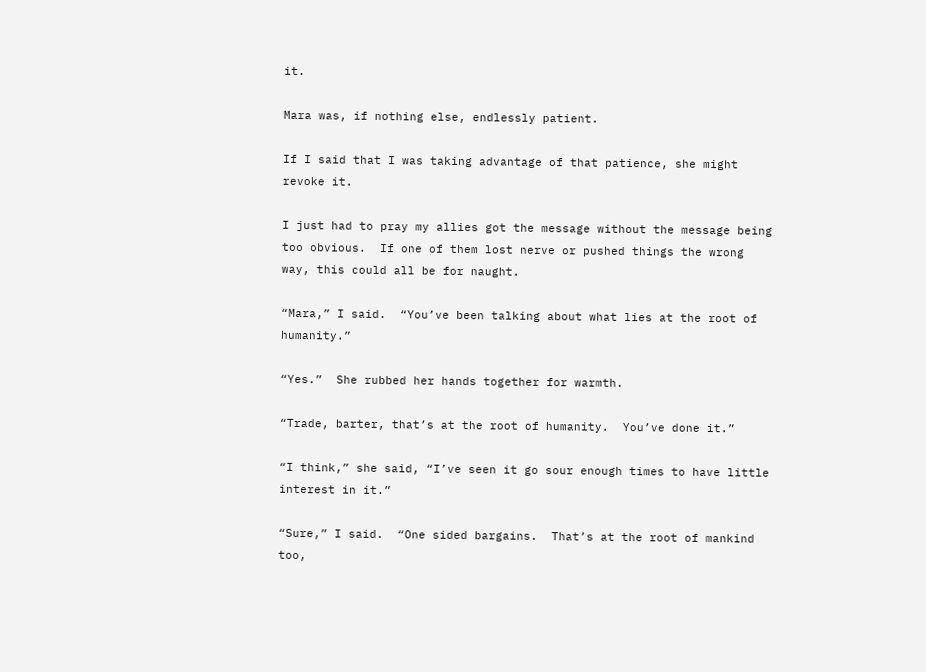it.

Mara was, if nothing else, endlessly patient.

If I said that I was taking advantage of that patience, she might revoke it.

I just had to pray my allies got the message without the message being too obvious.  If one of them lost nerve or pushed things the wrong way, this could all be for naught.

“Mara,” I said.  “You’ve been talking about what lies at the root of humanity.”

“Yes.”  She rubbed her hands together for warmth.

“Trade, barter, that’s at the root of humanity.  You’ve done it.”

“I think,” she said, “I’ve seen it go sour enough times to have little interest in it.”

“Sure,” I said.  “One sided bargains.  That’s at the root of mankind too,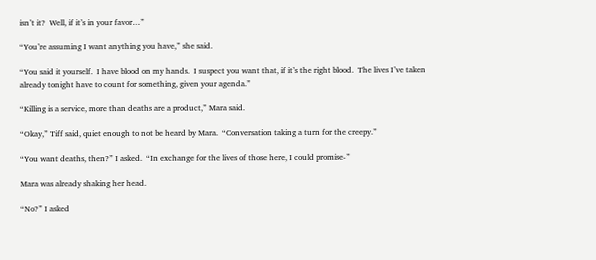isn’t it?  Well, if it’s in your favor…”

“You’re assuming I want anything you have,” she said.

“You said it yourself.  I have blood on my hands.  I suspect you want that, if it’s the right blood.  The lives I’ve taken already tonight have to count for something, given your agenda.”

“Killing is a service, more than deaths are a product,” Mara said.

“Okay,” Tiff said, quiet enough to not be heard by Mara.  “Conversation taking a turn for the creepy.”

“You want deaths, then?” I asked.  “In exchange for the lives of those here, I could promise-”

Mara was already shaking her head.

“No?” I asked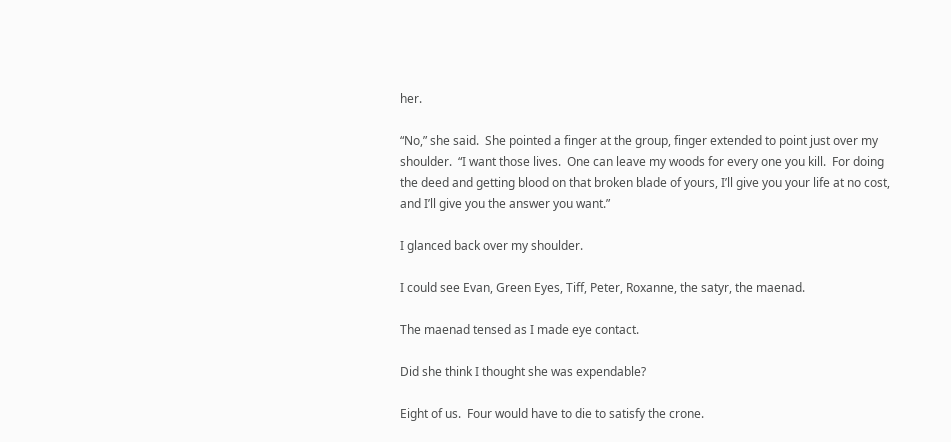her.

“No,” she said.  She pointed a finger at the group, finger extended to point just over my shoulder.  “I want those lives.  One can leave my woods for every one you kill.  For doing the deed and getting blood on that broken blade of yours, I’ll give you your life at no cost, and I’ll give you the answer you want.”

I glanced back over my shoulder.

I could see Evan, Green Eyes, Tiff, Peter, Roxanne, the satyr, the maenad.

The maenad tensed as I made eye contact.

Did she think I thought she was expendable?

Eight of us.  Four would have to die to satisfy the crone.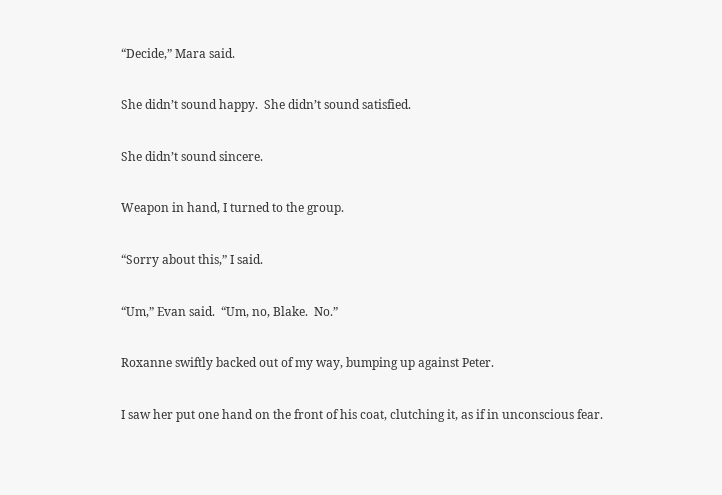“Decide,” Mara said.

She didn’t sound happy.  She didn’t sound satisfied.

She didn’t sound sincere.

Weapon in hand, I turned to the group.

“Sorry about this,” I said.

“Um,” Evan said.  “Um, no, Blake.  No.”

Roxanne swiftly backed out of my way, bumping up against Peter.

I saw her put one hand on the front of his coat, clutching it, as if in unconscious fear.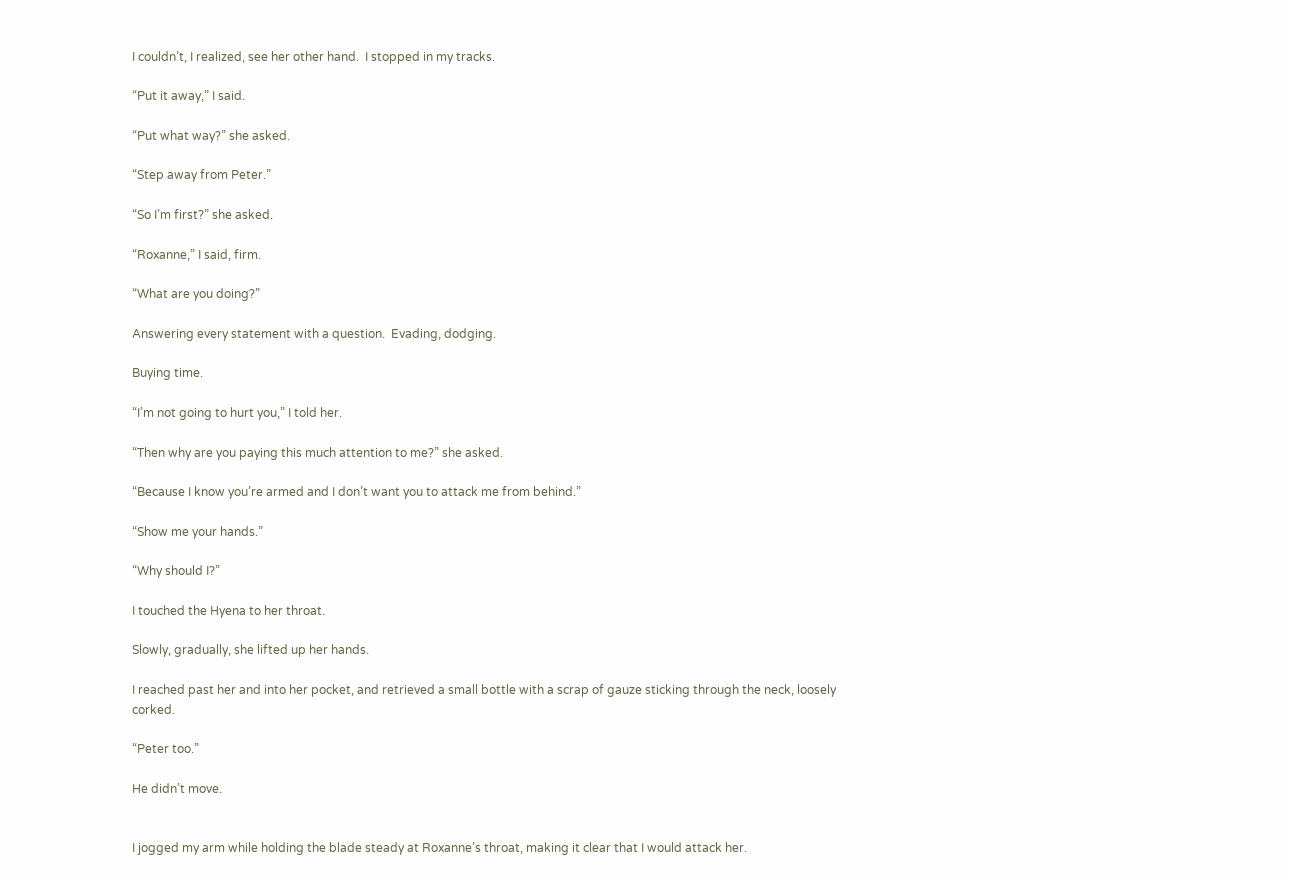I couldn’t, I realized, see her other hand.  I stopped in my tracks.

“Put it away,” I said.

“Put what way?” she asked.

“Step away from Peter.”

“So I’m first?” she asked.

“Roxanne,” I said, firm.

“What are you doing?”

Answering every statement with a question.  Evading, dodging.

Buying time.

“I’m not going to hurt you,” I told her.

“Then why are you paying this much attention to me?” she asked.

“Because I know you’re armed and I don’t want you to attack me from behind.”

“Show me your hands.”

“Why should I?”

I touched the Hyena to her throat.

Slowly, gradually, she lifted up her hands.

I reached past her and into her pocket, and retrieved a small bottle with a scrap of gauze sticking through the neck, loosely corked.

“Peter too.”

He didn’t move.


I jogged my arm while holding the blade steady at Roxanne’s throat, making it clear that I would attack her.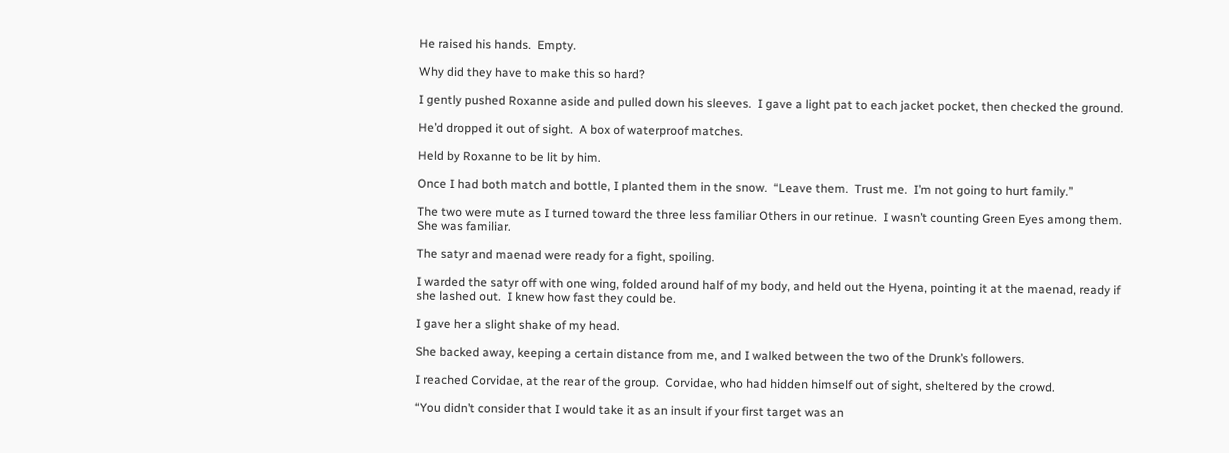He raised his hands.  Empty.

Why did they have to make this so hard?

I gently pushed Roxanne aside and pulled down his sleeves.  I gave a light pat to each jacket pocket, then checked the ground.

He’d dropped it out of sight.  A box of waterproof matches.

Held by Roxanne to be lit by him.

Once I had both match and bottle, I planted them in the snow.  “Leave them.  Trust me.  I’m not going to hurt family.”

The two were mute as I turned toward the three less familiar Others in our retinue.  I wasn’t counting Green Eyes among them.  She was familiar.

The satyr and maenad were ready for a fight, spoiling.

I warded the satyr off with one wing, folded around half of my body, and held out the Hyena, pointing it at the maenad, ready if she lashed out.  I knew how fast they could be.

I gave her a slight shake of my head.

She backed away, keeping a certain distance from me, and I walked between the two of the Drunk’s followers.

I reached Corvidae, at the rear of the group.  Corvidae, who had hidden himself out of sight, sheltered by the crowd.

“You didn’t consider that I would take it as an insult if your first target was an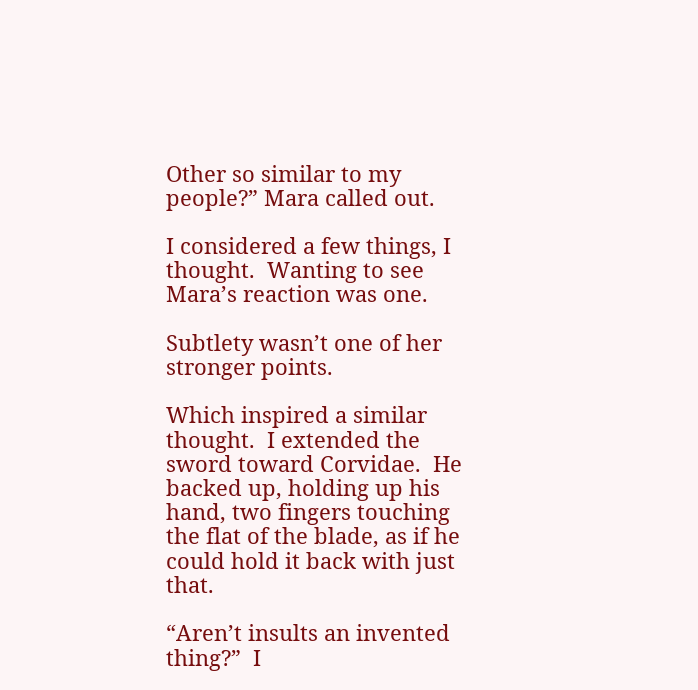Other so similar to my people?” Mara called out.

I considered a few things, I thought.  Wanting to see Mara’s reaction was one.

Subtlety wasn’t one of her stronger points.

Which inspired a similar thought.  I extended the sword toward Corvidae.  He backed up, holding up his hand, two fingers touching the flat of the blade, as if he could hold it back with just that.

“Aren’t insults an invented thing?”  I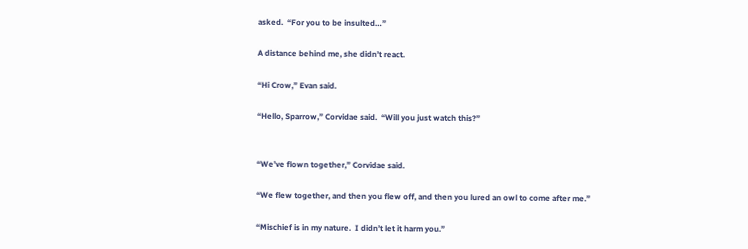asked.  “For you to be insulted…”

A distance behind me, she didn’t react.

“Hi Crow,” Evan said.

“Hello, Sparrow,” Corvidae said.  “Will you just watch this?”


“We’ve flown together,” Corvidae said.

“We flew together, and then you flew off, and then you lured an owl to come after me.”

“Mischief is in my nature.  I didn’t let it harm you.”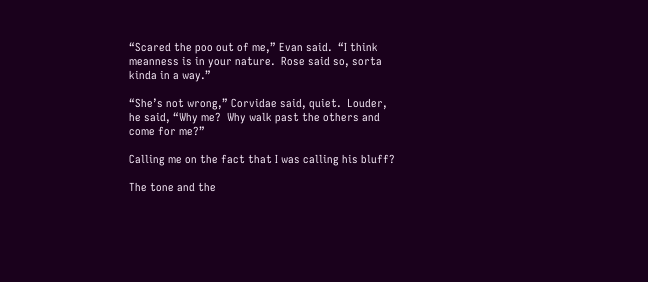“Scared the poo out of me,” Evan said.  “I think meanness is in your nature.  Rose said so, sorta kinda in a way.”

“She’s not wrong,” Corvidae said, quiet.  Louder, he said, “Why me?  Why walk past the others and come for me?”

Calling me on the fact that I was calling his bluff?

The tone and the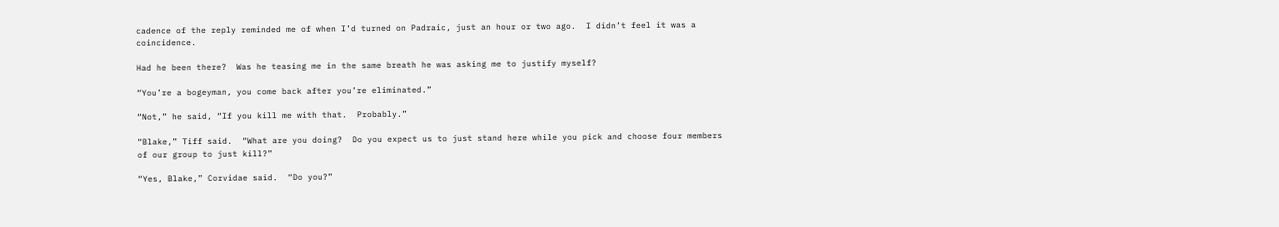cadence of the reply reminded me of when I’d turned on Padraic, just an hour or two ago.  I didn’t feel it was a coincidence.

Had he been there?  Was he teasing me in the same breath he was asking me to justify myself?

“You’re a bogeyman, you come back after you’re eliminated.”

“Not,” he said, “If you kill me with that.  Probably.”

“Blake,” Tiff said.  “What are you doing?  Do you expect us to just stand here while you pick and choose four members of our group to just kill?”

“Yes, Blake,” Corvidae said.  “Do you?”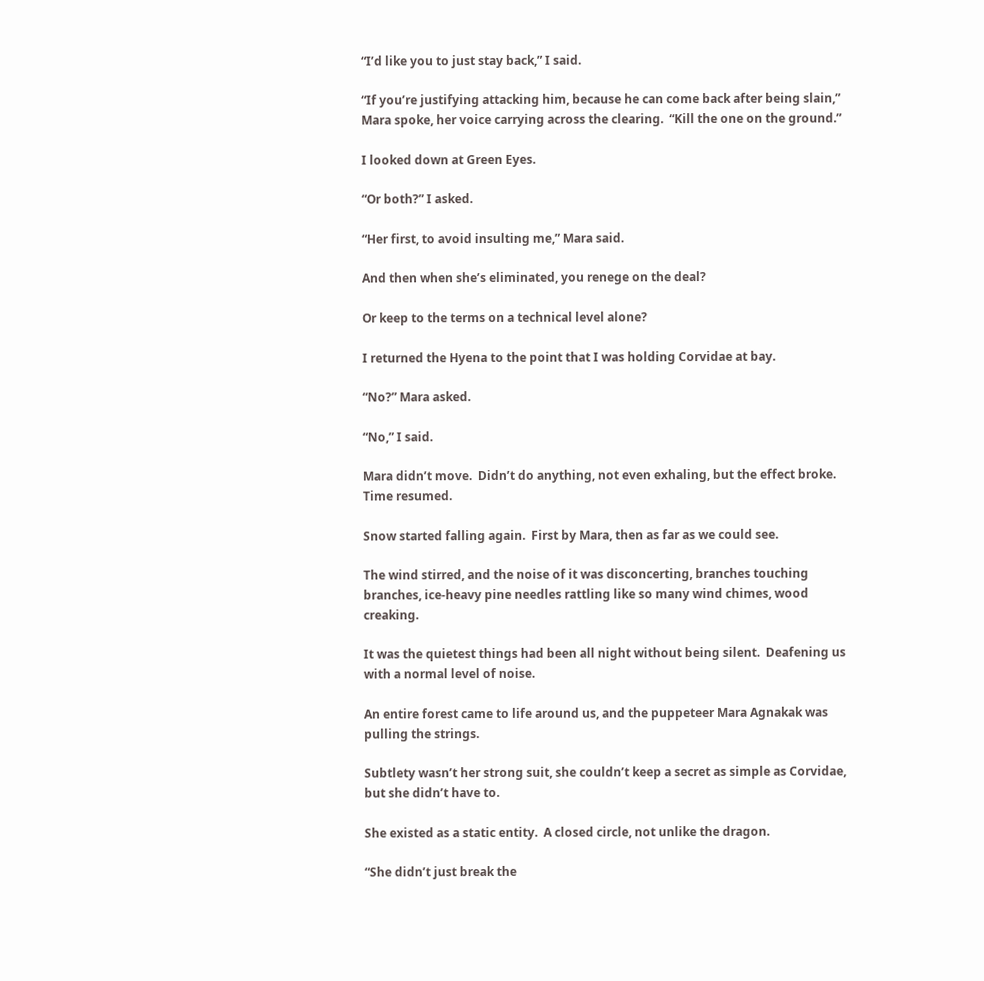“I’d like you to just stay back,” I said.

“If you’re justifying attacking him, because he can come back after being slain,” Mara spoke, her voice carrying across the clearing.  “Kill the one on the ground.”

I looked down at Green Eyes.

“Or both?” I asked.

“Her first, to avoid insulting me,” Mara said.

And then when she’s eliminated, you renege on the deal?

Or keep to the terms on a technical level alone?

I returned the Hyena to the point that I was holding Corvidae at bay.

“No?” Mara asked.

“No,” I said.

Mara didn’t move.  Didn’t do anything, not even exhaling, but the effect broke.  Time resumed.

Snow started falling again.  First by Mara, then as far as we could see.

The wind stirred, and the noise of it was disconcerting, branches touching branches, ice-heavy pine needles rattling like so many wind chimes, wood creaking.

It was the quietest things had been all night without being silent.  Deafening us with a normal level of noise.

An entire forest came to life around us, and the puppeteer Mara Agnakak was pulling the strings.

Subtlety wasn’t her strong suit, she couldn’t keep a secret as simple as Corvidae, but she didn’t have to.

She existed as a static entity.  A closed circle, not unlike the dragon.

“She didn’t just break the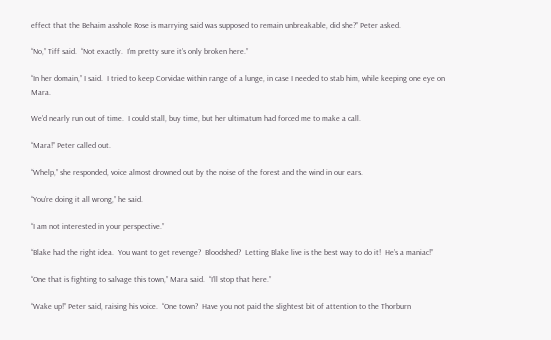effect that the Behaim asshole Rose is marrying said was supposed to remain unbreakable, did she?” Peter asked.

“No,” Tiff said.  “Not exactly.  I’m pretty sure it’s only broken here.”

“In her domain,” I said.  I tried to keep Corvidae within range of a lunge, in case I needed to stab him, while keeping one eye on Mara.

We’d nearly run out of time.  I could stall, buy time, but her ultimatum had forced me to make a call.

“Mara!” Peter called out.

“Whelp,” she responded, voice almost drowned out by the noise of the forest and the wind in our ears.

“You’re doing it all wrong,” he said.

“I am not interested in your perspective.”

“Blake had the right idea.  You want to get revenge?  Bloodshed?  Letting Blake live is the best way to do it!  He’s a maniac!”

“One that is fighting to salvage this town,” Mara said.  “I’ll stop that here.”

“Wake up!” Peter said, raising his voice.  “One town?  Have you not paid the slightest bit of attention to the Thorburn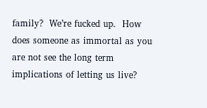family?  We’re fucked up.  How does someone as immortal as you are not see the long term implications of letting us live?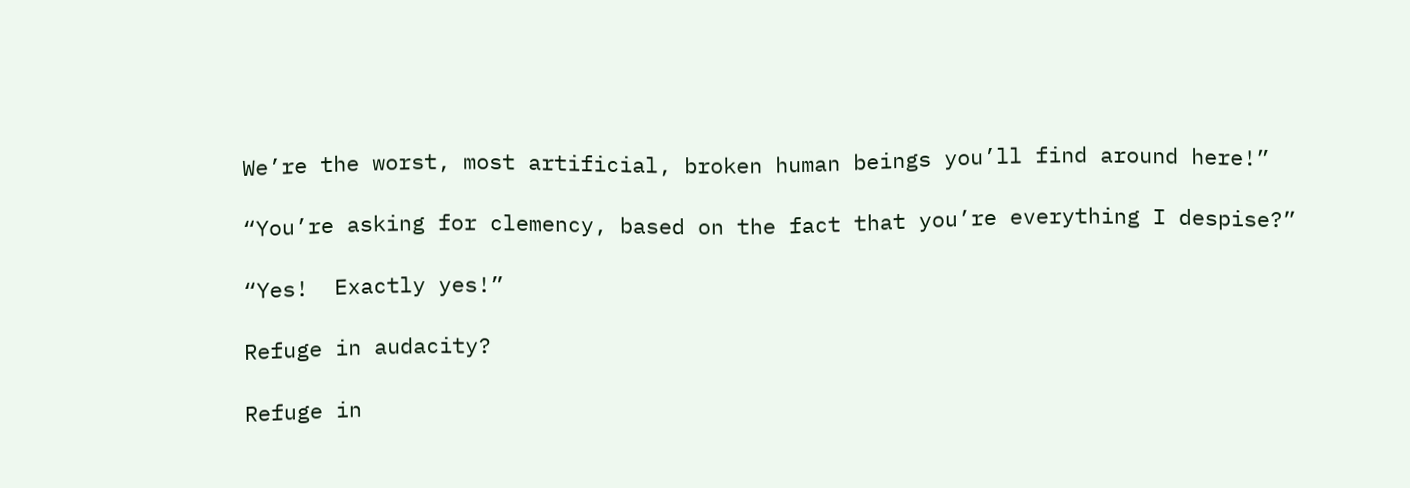We’re the worst, most artificial, broken human beings you’ll find around here!”

“You’re asking for clemency, based on the fact that you’re everything I despise?”

“Yes!  Exactly yes!”

Refuge in audacity?

Refuge in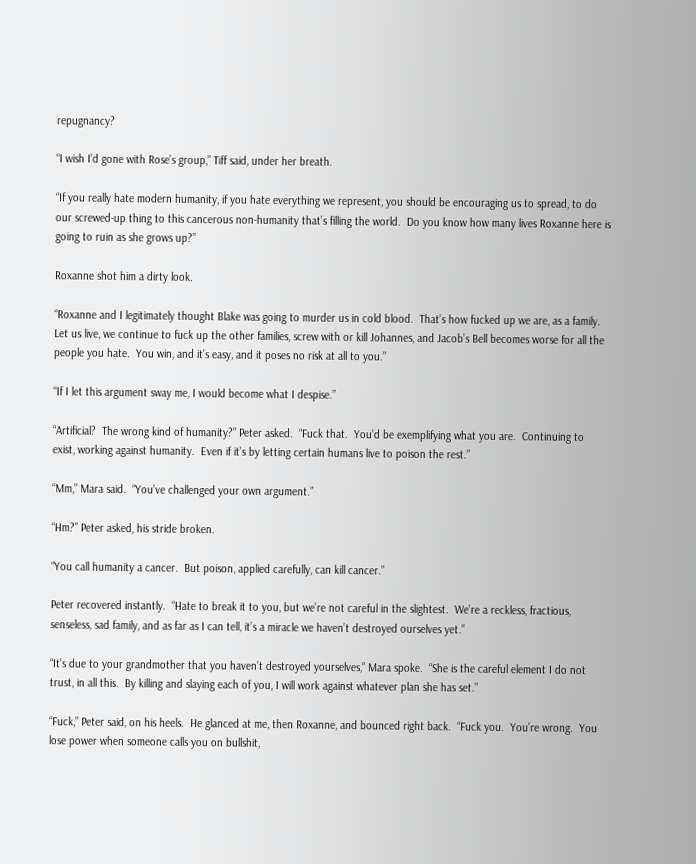repugnancy?

“I wish I’d gone with Rose’s group,” Tiff said, under her breath.

“If you really hate modern humanity, if you hate everything we represent, you should be encouraging us to spread, to do our screwed-up thing to this cancerous non-humanity that’s filling the world.  Do you know how many lives Roxanne here is going to ruin as she grows up?”

Roxanne shot him a dirty look.

“Roxanne and I legitimately thought Blake was going to murder us in cold blood.  That’s how fucked up we are, as a family.  Let us live, we continue to fuck up the other families, screw with or kill Johannes, and Jacob’s Bell becomes worse for all the people you hate.  You win, and it’s easy, and it poses no risk at all to you.”

“If I let this argument sway me, I would become what I despise.”

“Artificial?  The wrong kind of humanity?” Peter asked.  “Fuck that.  You’d be exemplifying what you are.  Continuing to exist, working against humanity.  Even if it’s by letting certain humans live to poison the rest.”

“Mm,” Mara said.  “You’ve challenged your own argument.”

“Hm?” Peter asked, his stride broken.

“You call humanity a cancer.  But poison, applied carefully, can kill cancer.”

Peter recovered instantly.  “Hate to break it to you, but we’re not careful in the slightest.  We’re a reckless, fractious, senseless, sad family, and as far as I can tell, it’s a miracle we haven’t destroyed ourselves yet.”

“It’s due to your grandmother that you haven’t destroyed yourselves,” Mara spoke.  “She is the careful element I do not trust, in all this.  By killing and slaying each of you, I will work against whatever plan she has set.”

“Fuck,” Peter said, on his heels.  He glanced at me, then Roxanne, and bounced right back.  “Fuck you.  You’re wrong.  You lose power when someone calls you on bullshit,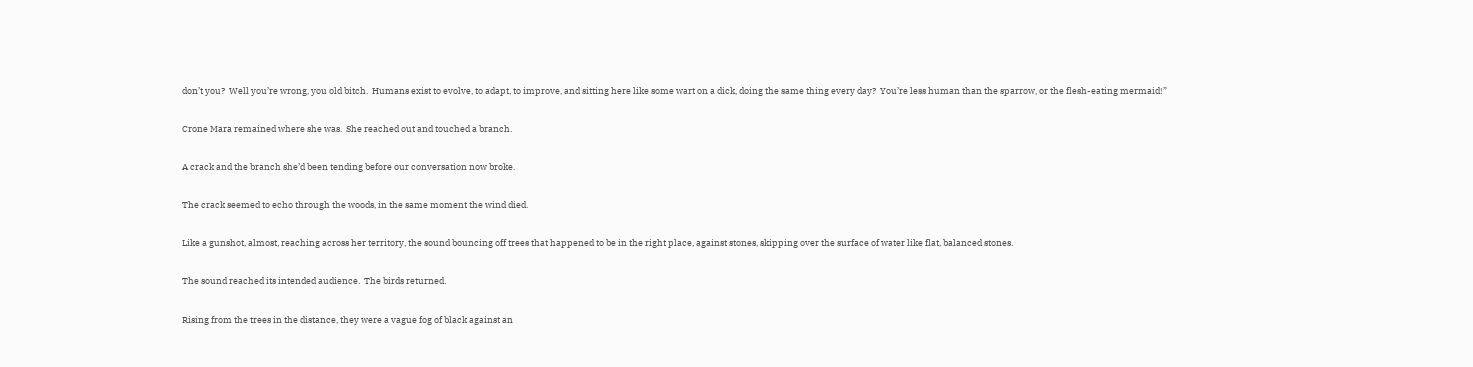don’t you?  Well you’re wrong, you old bitch.  Humans exist to evolve, to adapt, to improve, and sitting here like some wart on a dick, doing the same thing every day?  You’re less human than the sparrow, or the flesh-eating mermaid!”

Crone Mara remained where she was.  She reached out and touched a branch.

A crack and the branch she’d been tending before our conversation now broke.

The crack seemed to echo through the woods, in the same moment the wind died.

Like a gunshot, almost, reaching across her territory, the sound bouncing off trees that happened to be in the right place, against stones, skipping over the surface of water like flat, balanced stones.

The sound reached its intended audience.  The birds returned.

Rising from the trees in the distance, they were a vague fog of black against an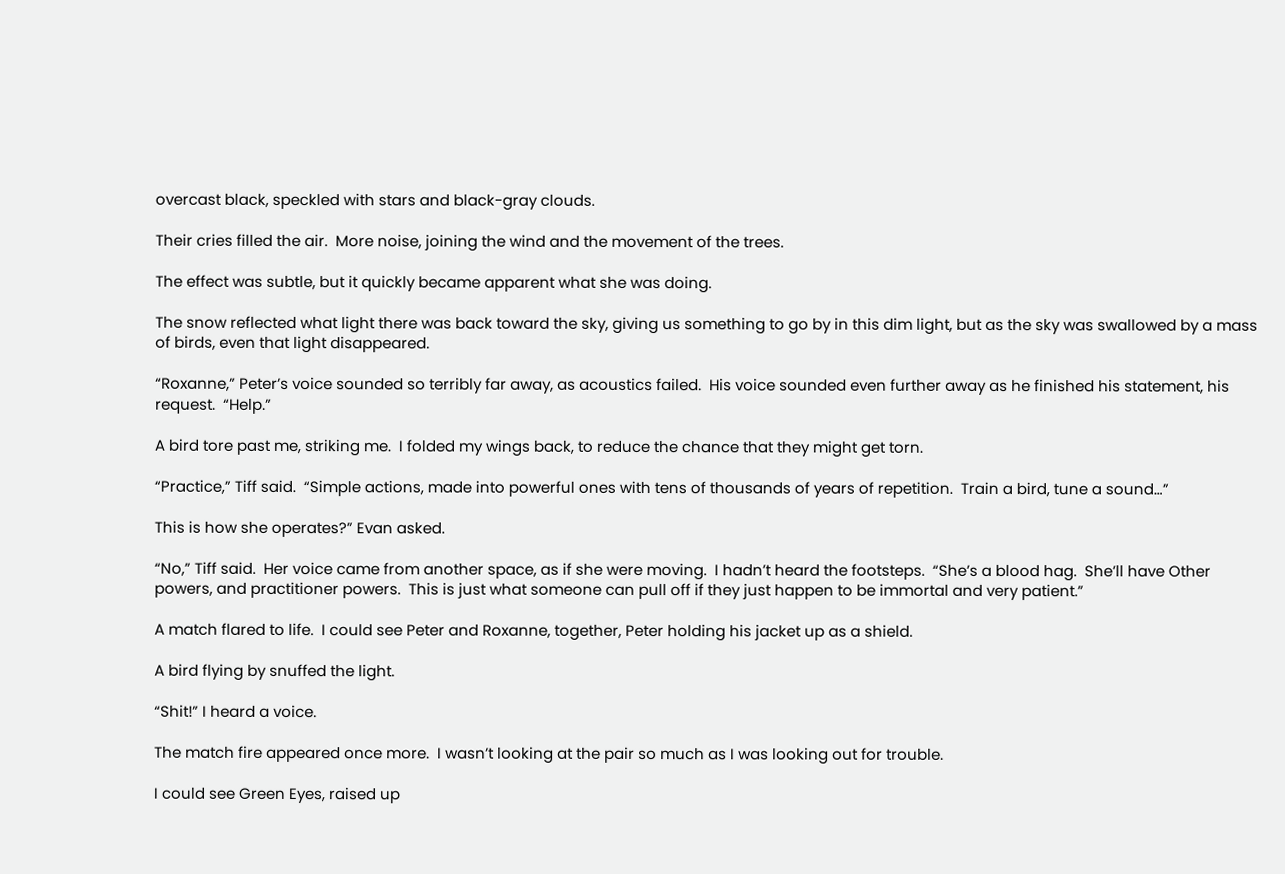overcast black, speckled with stars and black-gray clouds.

Their cries filled the air.  More noise, joining the wind and the movement of the trees.

The effect was subtle, but it quickly became apparent what she was doing.

The snow reflected what light there was back toward the sky, giving us something to go by in this dim light, but as the sky was swallowed by a mass of birds, even that light disappeared.

“Roxanne,” Peter’s voice sounded so terribly far away, as acoustics failed.  His voice sounded even further away as he finished his statement, his request.  “Help.”

A bird tore past me, striking me.  I folded my wings back, to reduce the chance that they might get torn.

“Practice,” Tiff said.  “Simple actions, made into powerful ones with tens of thousands of years of repetition.  Train a bird, tune a sound…”

This is how she operates?” Evan asked.

“No,” Tiff said.  Her voice came from another space, as if she were moving.  I hadn’t heard the footsteps.  “She’s a blood hag.  She’ll have Other powers, and practitioner powers.  This is just what someone can pull off if they just happen to be immortal and very patient.”

A match flared to life.  I could see Peter and Roxanne, together, Peter holding his jacket up as a shield.

A bird flying by snuffed the light.

“Shit!” I heard a voice.

The match fire appeared once more.  I wasn’t looking at the pair so much as I was looking out for trouble.

I could see Green Eyes, raised up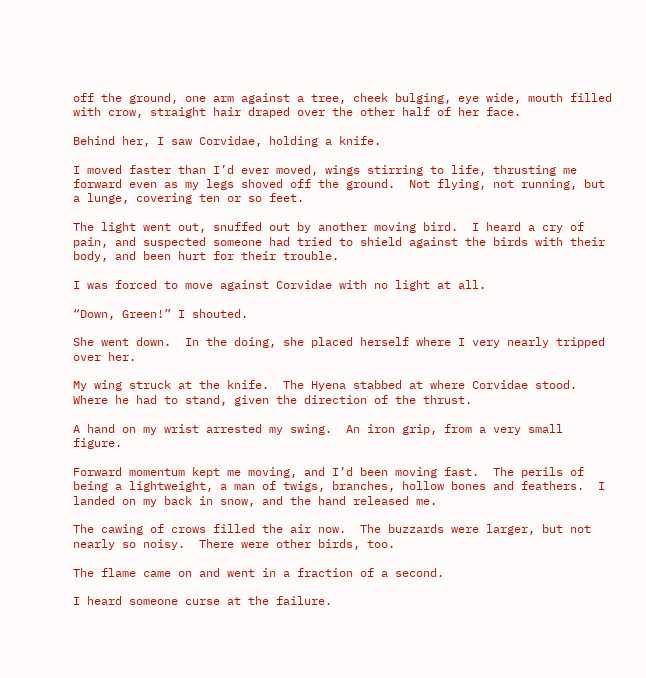off the ground, one arm against a tree, cheek bulging, eye wide, mouth filled with crow, straight hair draped over the other half of her face.

Behind her, I saw Corvidae, holding a knife.

I moved faster than I’d ever moved, wings stirring to life, thrusting me forward even as my legs shoved off the ground.  Not flying, not running, but a lunge, covering ten or so feet.

The light went out, snuffed out by another moving bird.  I heard a cry of pain, and suspected someone had tried to shield against the birds with their body, and been hurt for their trouble.

I was forced to move against Corvidae with no light at all.

“Down, Green!” I shouted.

She went down.  In the doing, she placed herself where I very nearly tripped over her.

My wing struck at the knife.  The Hyena stabbed at where Corvidae stood.  Where he had to stand, given the direction of the thrust.

A hand on my wrist arrested my swing.  An iron grip, from a very small figure.

Forward momentum kept me moving, and I’d been moving fast.  The perils of being a lightweight, a man of twigs, branches, hollow bones and feathers.  I landed on my back in snow, and the hand released me.

The cawing of crows filled the air now.  The buzzards were larger, but not nearly so noisy.  There were other birds, too.

The flame came on and went in a fraction of a second.

I heard someone curse at the failure.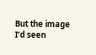But the image I’d seen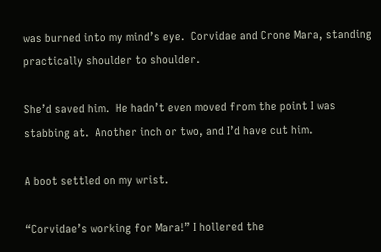was burned into my mind’s eye.  Corvidae and Crone Mara, standing practically shoulder to shoulder.

She’d saved him.  He hadn’t even moved from the point I was stabbing at.  Another inch or two, and I’d have cut him.

A boot settled on my wrist.

“Corvidae’s working for Mara!” I hollered the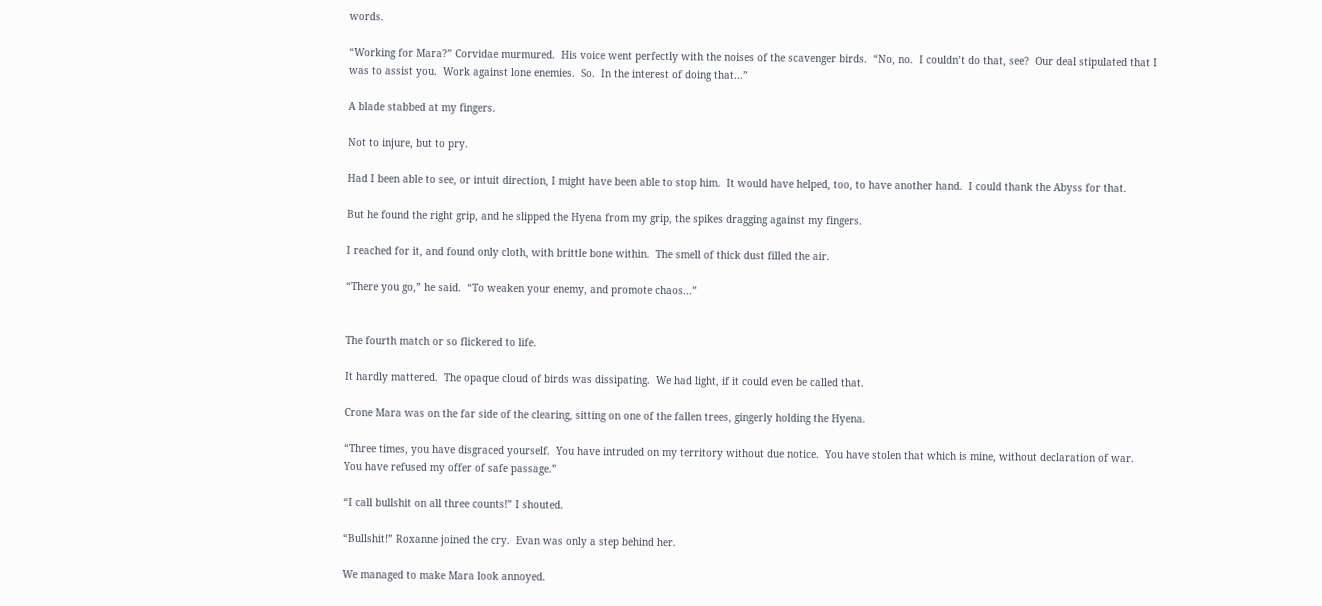words.

“Working for Mara?” Corvidae murmured.  His voice went perfectly with the noises of the scavenger birds.  “No, no.  I couldn’t do that, see?  Our deal stipulated that I was to assist you.  Work against lone enemies.  So.  In the interest of doing that…”

A blade stabbed at my fingers.

Not to injure, but to pry.

Had I been able to see, or intuit direction, I might have been able to stop him.  It would have helped, too, to have another hand.  I could thank the Abyss for that.

But he found the right grip, and he slipped the Hyena from my grip, the spikes dragging against my fingers.

I reached for it, and found only cloth, with brittle bone within.  The smell of thick dust filled the air.

“There you go,” he said.  “To weaken your enemy, and promote chaos…”


The fourth match or so flickered to life.

It hardly mattered.  The opaque cloud of birds was dissipating.  We had light, if it could even be called that.

Crone Mara was on the far side of the clearing, sitting on one of the fallen trees, gingerly holding the Hyena.

“Three times, you have disgraced yourself.  You have intruded on my territory without due notice.  You have stolen that which is mine, without declaration of war.  You have refused my offer of safe passage.”

“I call bullshit on all three counts!” I shouted.

“Bullshit!” Roxanne joined the cry.  Evan was only a step behind her.

We managed to make Mara look annoyed.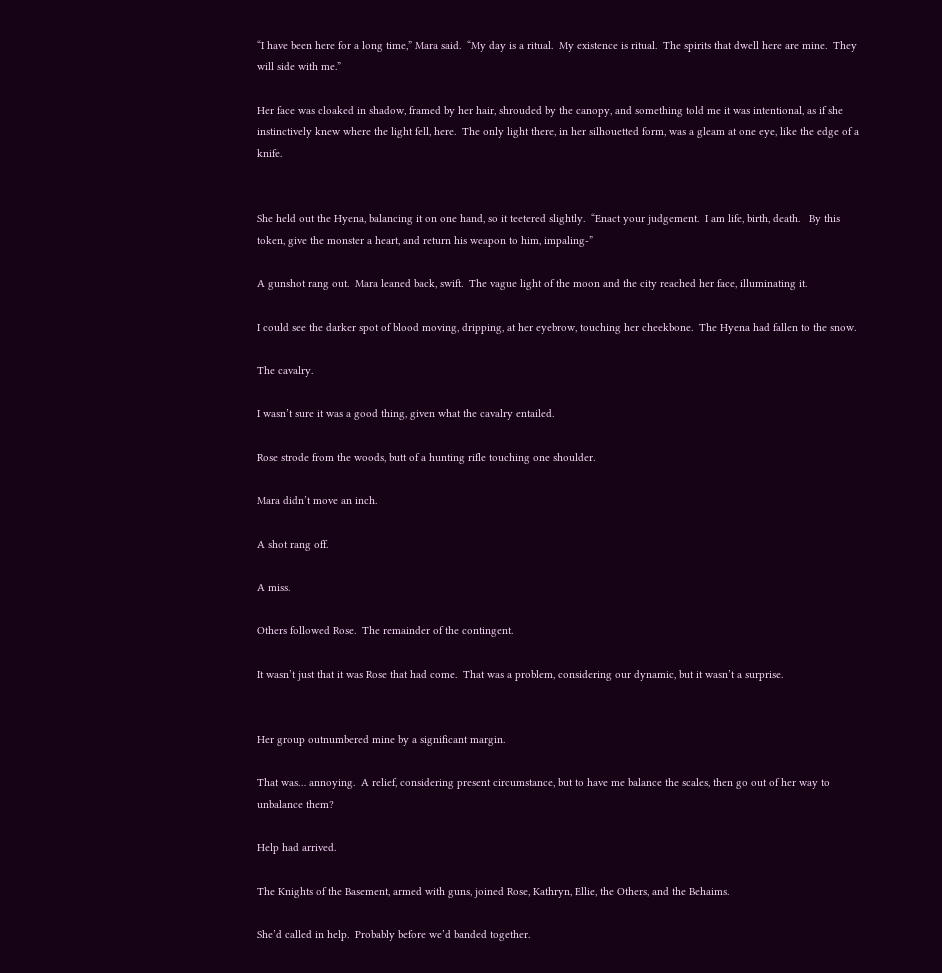“I have been here for a long time,” Mara said.  “My day is a ritual.  My existence is ritual.  The spirits that dwell here are mine.  They will side with me.”

Her face was cloaked in shadow, framed by her hair, shrouded by the canopy, and something told me it was intentional, as if she instinctively knew where the light fell, here.  The only light there, in her silhouetted form, was a gleam at one eye, like the edge of a knife.


She held out the Hyena, balancing it on one hand, so it teetered slightly.  “Enact your judgement.  I am life, birth, death.   By this token, give the monster a heart, and return his weapon to him, impaling-”

A gunshot rang out.  Mara leaned back, swift.  The vague light of the moon and the city reached her face, illuminating it.

I could see the darker spot of blood moving, dripping, at her eyebrow, touching her cheekbone.  The Hyena had fallen to the snow.

The cavalry.

I wasn’t sure it was a good thing, given what the cavalry entailed.

Rose strode from the woods, butt of a hunting rifle touching one shoulder.

Mara didn’t move an inch.

A shot rang off.

A miss.

Others followed Rose.  The remainder of the contingent.

It wasn’t just that it was Rose that had come.  That was a problem, considering our dynamic, but it wasn’t a surprise.


Her group outnumbered mine by a significant margin.

That was… annoying.  A relief, considering present circumstance, but to have me balance the scales, then go out of her way to unbalance them?

Help had arrived.

The Knights of the Basement, armed with guns, joined Rose, Kathryn, Ellie, the Others, and the Behaims.

She’d called in help.  Probably before we’d banded together.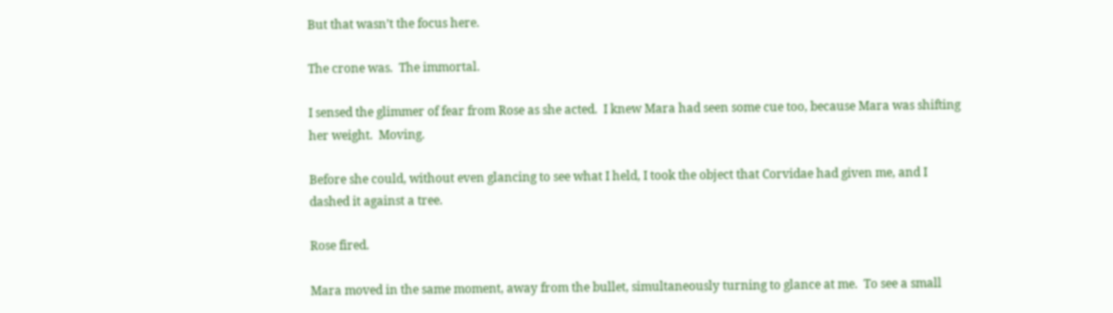But that wasn’t the focus here.

The crone was.  The immortal.

I sensed the glimmer of fear from Rose as she acted.  I knew Mara had seen some cue too, because Mara was shifting her weight.  Moving.

Before she could, without even glancing to see what I held, I took the object that Corvidae had given me, and I dashed it against a tree.

Rose fired.

Mara moved in the same moment, away from the bullet, simultaneously turning to glance at me.  To see a small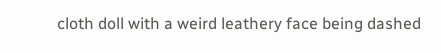cloth doll with a weird leathery face being dashed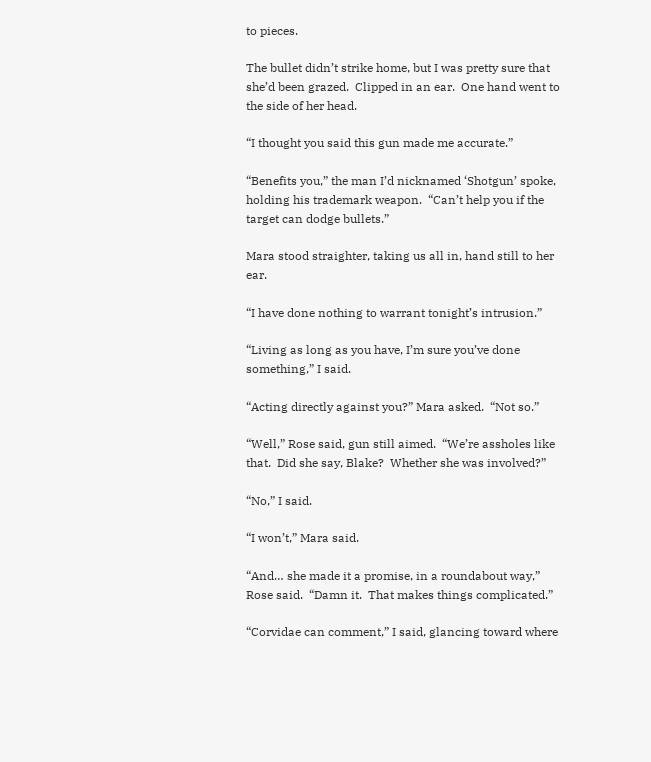to pieces.

The bullet didn’t strike home, but I was pretty sure that she’d been grazed.  Clipped in an ear.  One hand went to the side of her head.

“I thought you said this gun made me accurate.”

“Benefits you,” the man I’d nicknamed ‘Shotgun’ spoke, holding his trademark weapon.  “Can’t help you if the target can dodge bullets.”

Mara stood straighter, taking us all in, hand still to her ear.

“I have done nothing to warrant tonight’s intrusion.”

“Living as long as you have, I’m sure you’ve done something,” I said.

“Acting directly against you?” Mara asked.  “Not so.”

“Well,” Rose said, gun still aimed.  “We’re assholes like that.  Did she say, Blake?  Whether she was involved?”

“No,” I said.

“I won’t,” Mara said.

“And… she made it a promise, in a roundabout way,” Rose said.  “Damn it.  That makes things complicated.”

“Corvidae can comment,” I said, glancing toward where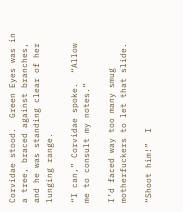Corvidae stood.  Green Eyes was in a tree, braced against branches, and he was standing clear of her lunging range.

“I can,” Corvidae spoke.  “Allow me to consult my notes.”

I’d faced way too many smug motherfuckers to let that slide.

“Shoot him!”  I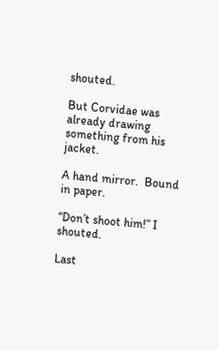shouted.

But Corvidae was already drawing something from his jacket.

A hand mirror.  Bound in paper.

“Don’t shoot him!” I shouted.

Last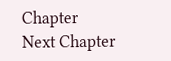Chapter                                                                        Next Chapter